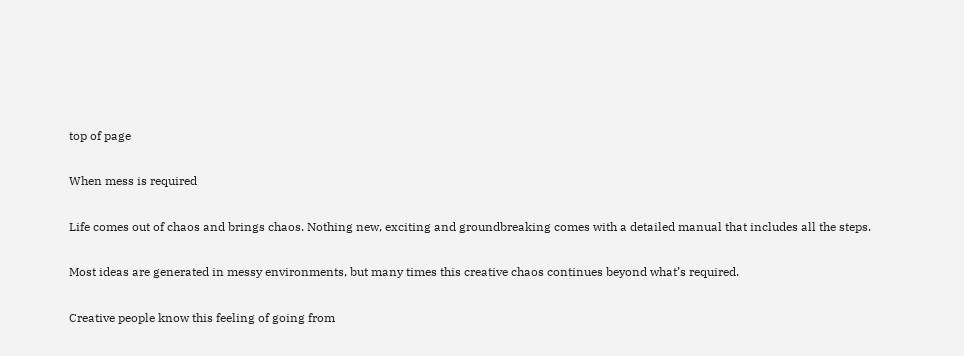top of page

When mess is required

Life comes out of chaos and brings chaos. Nothing new, exciting and groundbreaking comes with a detailed manual that includes all the steps.

Most ideas are generated in messy environments, but many times this creative chaos continues beyond what’s required.

Creative people know this feeling of going from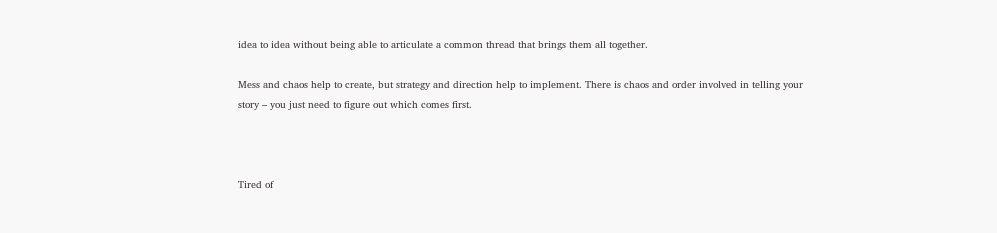idea to idea without being able to articulate a common thread that brings them all together.

Mess and chaos help to create, but strategy and direction help to implement. There is chaos and order involved in telling your story – you just need to figure out which comes first.



Tired of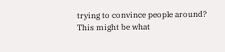trying to convince people around?
This might be what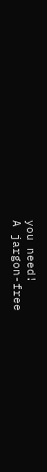you need!
A jargon-free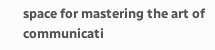space for mastering the art of communicati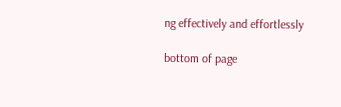ng effectively and effortlessly

bottom of page